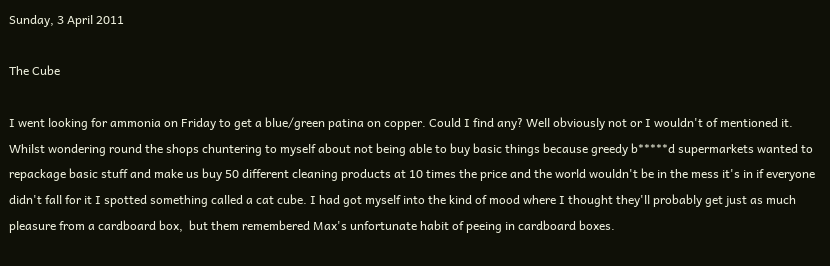Sunday, 3 April 2011

The Cube

I went looking for ammonia on Friday to get a blue/green patina on copper. Could I find any? Well obviously not or I wouldn't of mentioned it. Whilst wondering round the shops chuntering to myself about not being able to buy basic things because greedy b*****d supermarkets wanted to repackage basic stuff and make us buy 50 different cleaning products at 10 times the price and the world wouldn't be in the mess it's in if everyone didn't fall for it I spotted something called a cat cube. I had got myself into the kind of mood where I thought they'll probably get just as much pleasure from a cardboard box,  but them remembered Max's unfortunate habit of peeing in cardboard boxes.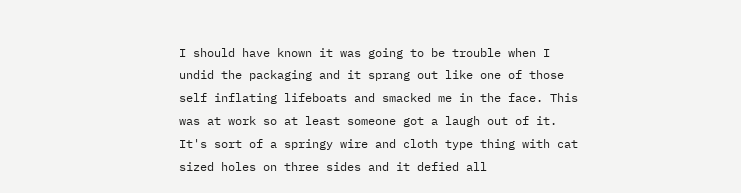I should have known it was going to be trouble when I undid the packaging and it sprang out like one of those self inflating lifeboats and smacked me in the face. This was at work so at least someone got a laugh out of it. It's sort of a springy wire and cloth type thing with cat sized holes on three sides and it defied all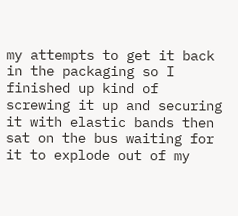my attempts to get it back in the packaging so I finished up kind of screwing it up and securing it with elastic bands then sat on the bus waiting for it to explode out of my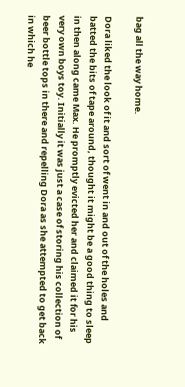bag all the way home.

Dora liked the look of it and sort of went in and out of the holes and batted the bits of tape around, thought it might be a good thing to sleep in then along came Max. He promptly evicted her and claimed it for his very own boys toy. Initially it was just a case of storing his collection of beer bottle tops in there and repelling Dora as she attempted to get back in which he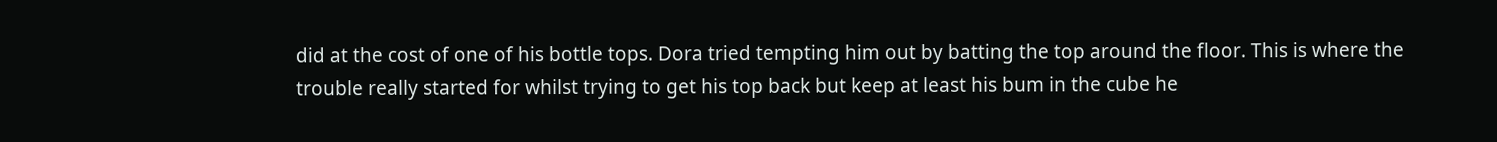did at the cost of one of his bottle tops. Dora tried tempting him out by batting the top around the floor. This is where the trouble really started for whilst trying to get his top back but keep at least his bum in the cube he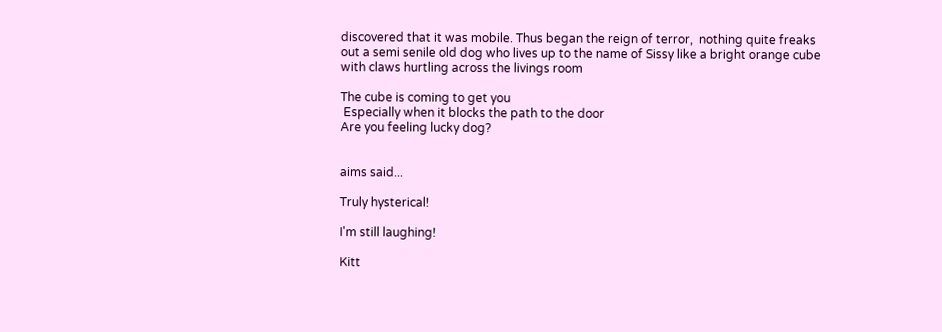discovered that it was mobile. Thus began the reign of terror,  nothing quite freaks out a semi senile old dog who lives up to the name of Sissy like a bright orange cube with claws hurtling across the livings room

The cube is coming to get you
 Especially when it blocks the path to the door
Are you feeling lucky dog?


aims said...

Truly hysterical!

I'm still laughing!

Kitt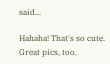said...

Hahaha! That's so cute. Great pics, too.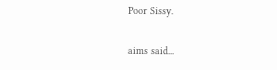Poor Sissy.

aims said...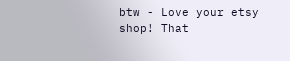btw - Love your etsy shop! That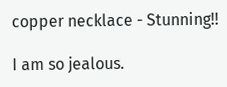copper necklace - Stunning!!

I am so jealous.